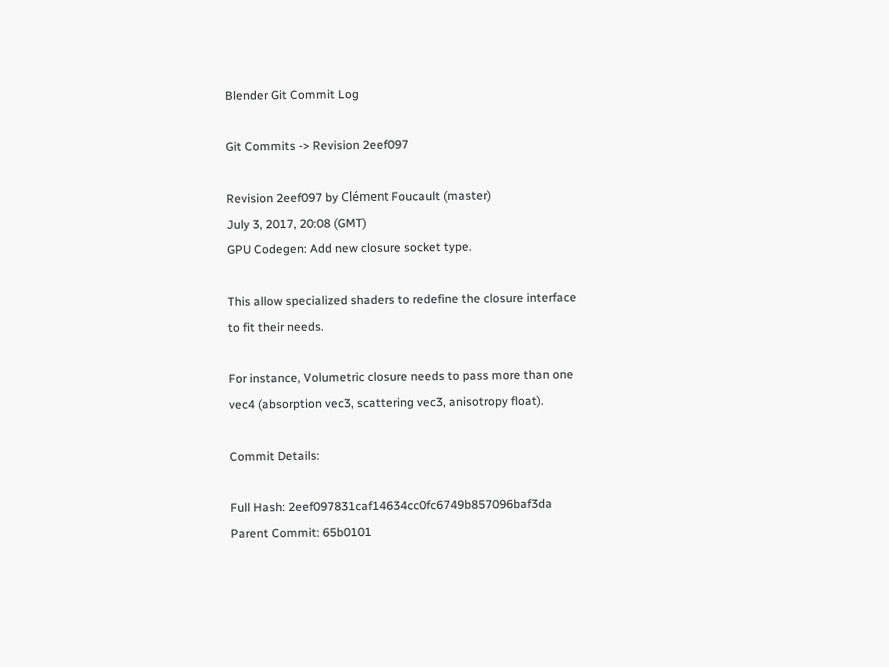Blender Git Commit Log

Git Commits -> Revision 2eef097

Revision 2eef097 by Clément Foucault (master)
July 3, 2017, 20:08 (GMT)
GPU Codegen: Add new closure socket type.

This allow specialized shaders to redefine the closure interface to fit their needs.

For instance, Volumetric closure needs to pass more than one vec4 (absorption vec3, scattering vec3, anisotropy float).

Commit Details:

Full Hash: 2eef097831caf14634cc0fc6749b857096baf3da
Parent Commit: 65b0101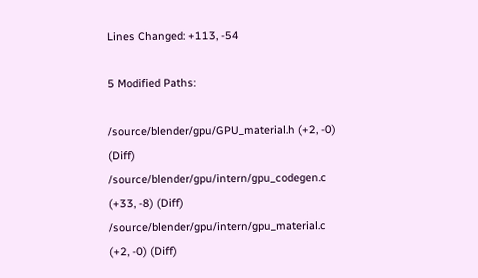Lines Changed: +113, -54

5 Modified Paths:

/source/blender/gpu/GPU_material.h (+2, -0) (Diff)
/source/blender/gpu/intern/gpu_codegen.c (+33, -8) (Diff)
/source/blender/gpu/intern/gpu_material.c (+2, -0) (Diff)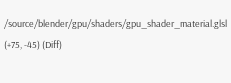/source/blender/gpu/shaders/gpu_shader_material.glsl (+75, -45) (Diff)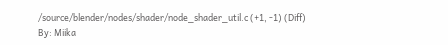/source/blender/nodes/shader/node_shader_util.c (+1, -1) (Diff)
By: Miika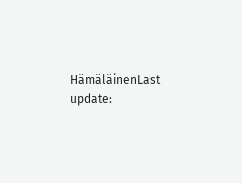HämäläinenLast update: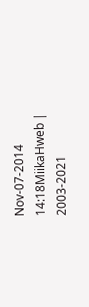Nov-07-2014 14:18MiikaHweb | 2003-2021